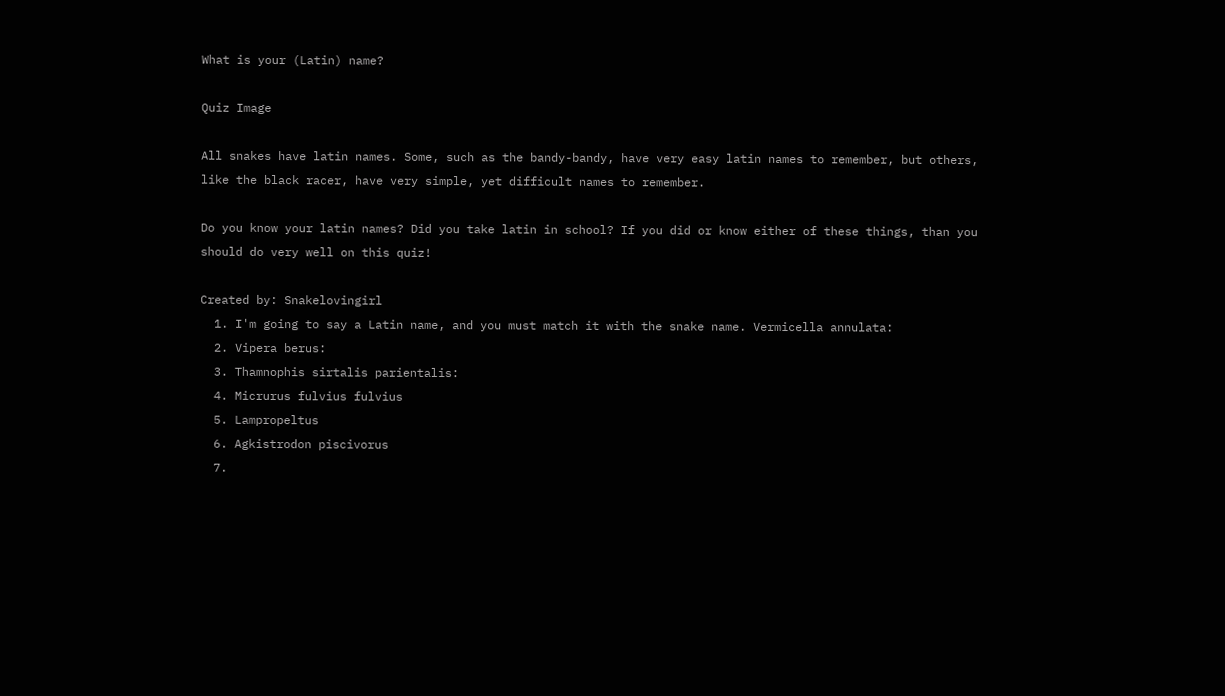What is your (Latin) name?

Quiz Image

All snakes have latin names. Some, such as the bandy-bandy, have very easy latin names to remember, but others, like the black racer, have very simple, yet difficult names to remember.

Do you know your latin names? Did you take latin in school? If you did or know either of these things, than you should do very well on this quiz!

Created by: Snakelovingirl
  1. I'm going to say a Latin name, and you must match it with the snake name. Vermicella annulata:
  2. Vipera berus:
  3. Thamnophis sirtalis parientalis:
  4. Micrurus fulvius fulvius
  5. Lampropeltus
  6. Agkistrodon piscivorus
  7.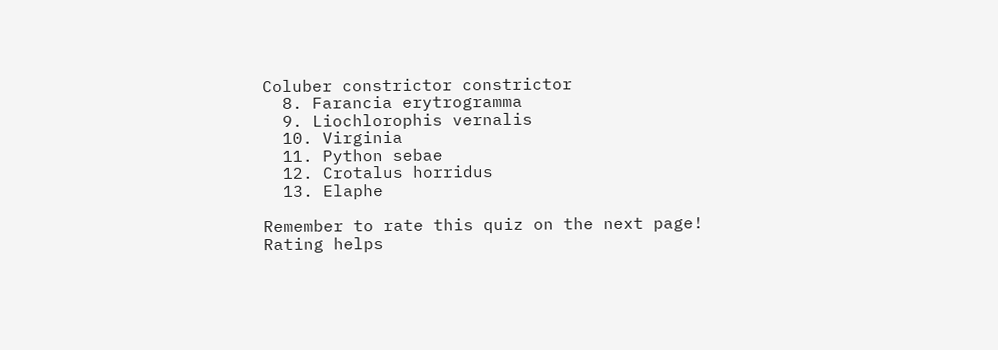Coluber constrictor constrictor
  8. Farancia erytrogramma
  9. Liochlorophis vernalis
  10. Virginia
  11. Python sebae
  12. Crotalus horridus
  13. Elaphe

Remember to rate this quiz on the next page!
Rating helps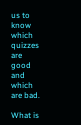us to know which quizzes are good and which are bad.

What is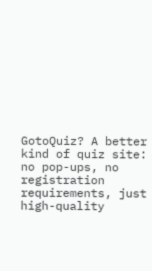GotoQuiz? A better kind of quiz site: no pop-ups, no registration requirements, just high-quality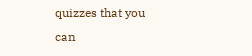quizzes that you can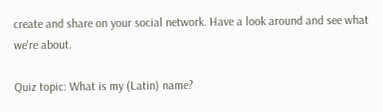create and share on your social network. Have a look around and see what we're about.

Quiz topic: What is my (Latin) name?